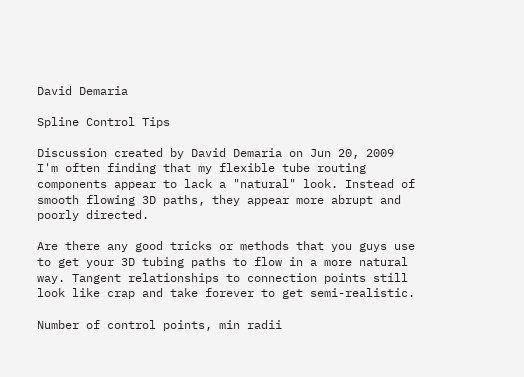David Demaria

Spline Control Tips

Discussion created by David Demaria on Jun 20, 2009
I'm often finding that my flexible tube routing components appear to lack a "natural" look. Instead of smooth flowing 3D paths, they appear more abrupt and poorly directed.

Are there any good tricks or methods that you guys use to get your 3D tubing paths to flow in a more natural way. Tangent relationships to connection points still look like crap and take forever to get semi-realistic.

Number of control points, min radii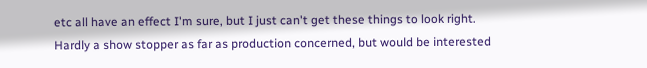etc all have an effect I'm sure, but I just can't get these things to look right. Hardly a show stopper as far as production concerned, but would be interested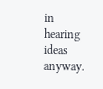in hearing ideas anyway.